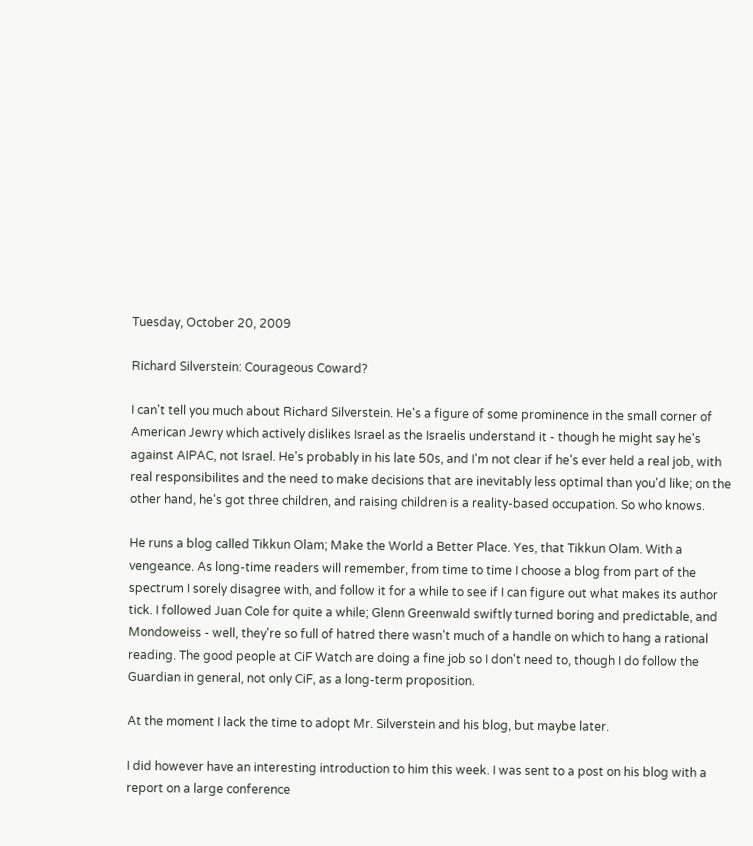Tuesday, October 20, 2009

Richard Silverstein: Courageous Coward?

I can't tell you much about Richard Silverstein. He's a figure of some prominence in the small corner of American Jewry which actively dislikes Israel as the Israelis understand it - though he might say he's against AIPAC, not Israel. He's probably in his late 50s, and I'm not clear if he's ever held a real job, with real responsibilites and the need to make decisions that are inevitably less optimal than you'd like; on the other hand, he's got three children, and raising children is a reality-based occupation. So who knows.

He runs a blog called Tikkun Olam; Make the World a Better Place. Yes, that Tikkun Olam. With a vengeance. As long-time readers will remember, from time to time I choose a blog from part of the spectrum I sorely disagree with, and follow it for a while to see if I can figure out what makes its author tick. I followed Juan Cole for quite a while; Glenn Greenwald swiftly turned boring and predictable, and Mondoweiss - well, they're so full of hatred there wasn't much of a handle on which to hang a rational reading. The good people at CiF Watch are doing a fine job so I don't need to, though I do follow the Guardian in general, not only CiF, as a long-term proposition.

At the moment I lack the time to adopt Mr. Silverstein and his blog, but maybe later.

I did however have an interesting introduction to him this week. I was sent to a post on his blog with a report on a large conference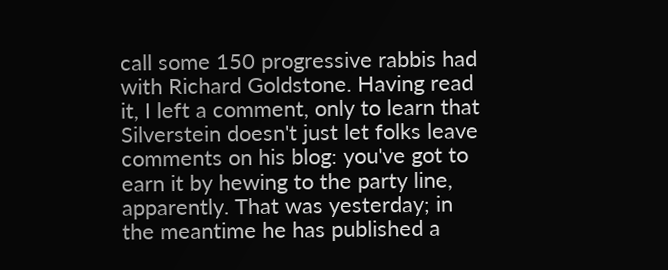call some 150 progressive rabbis had with Richard Goldstone. Having read it, I left a comment, only to learn that Silverstein doesn't just let folks leave comments on his blog: you've got to earn it by hewing to the party line, apparently. That was yesterday; in the meantime he has published a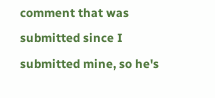comment that was submitted since I submitted mine, so he's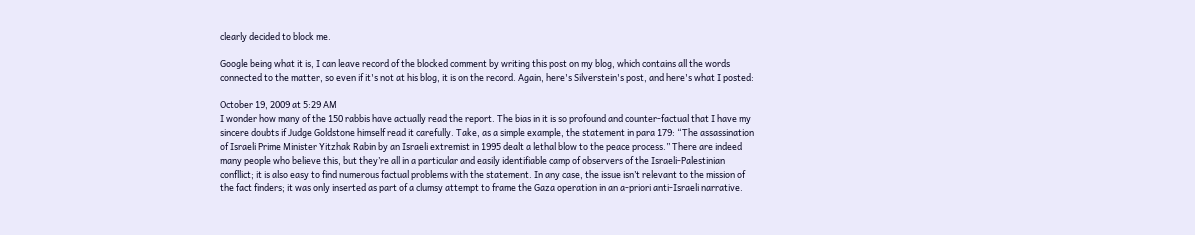clearly decided to block me.

Google being what it is, I can leave record of the blocked comment by writing this post on my blog, which contains all the words connected to the matter, so even if it's not at his blog, it is on the record. Again, here's Silverstein's post, and here's what I posted:

October 19, 2009 at 5:29 AM
I wonder how many of the 150 rabbis have actually read the report. The bias in it is so profound and counter-factual that I have my sincere doubts if Judge Goldstone himself read it carefully. Take, as a simple example, the statement in para 179: “The assassination of Israeli Prime Minister Yitzhak Rabin by an Israeli extremist in 1995 dealt a lethal blow to the peace process.” There are indeed many people who believe this, but they’re all in a particular and easily identifiable camp of observers of the Israeli-Palestinian confllict; it is also easy to find numerous factual problems with the statement. In any case, the issue isn’t relevant to the mission of the fact finders; it was only inserted as part of a clumsy attempt to frame the Gaza operation in an a-priori anti-Israeli narrative.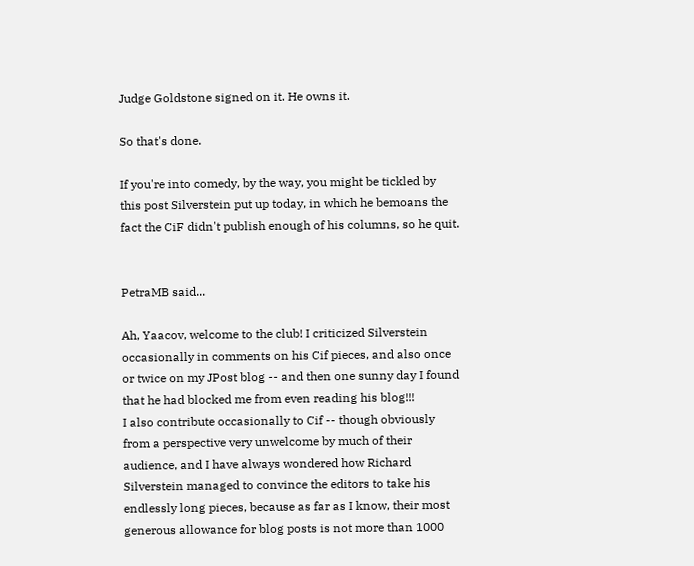Judge Goldstone signed on it. He owns it.

So that's done.

If you're into comedy, by the way, you might be tickled by this post Silverstein put up today, in which he bemoans the fact the CiF didn't publish enough of his columns, so he quit.


PetraMB said...

Ah, Yaacov, welcome to the club! I criticized Silverstein occasionally in comments on his Cif pieces, and also once or twice on my JPost blog -- and then one sunny day I found that he had blocked me from even reading his blog!!!
I also contribute occasionally to Cif -- though obviously from a perspective very unwelcome by much of their audience, and I have always wondered how Richard Silverstein managed to convince the editors to take his endlessly long pieces, because as far as I know, their most generous allowance for blog posts is not more than 1000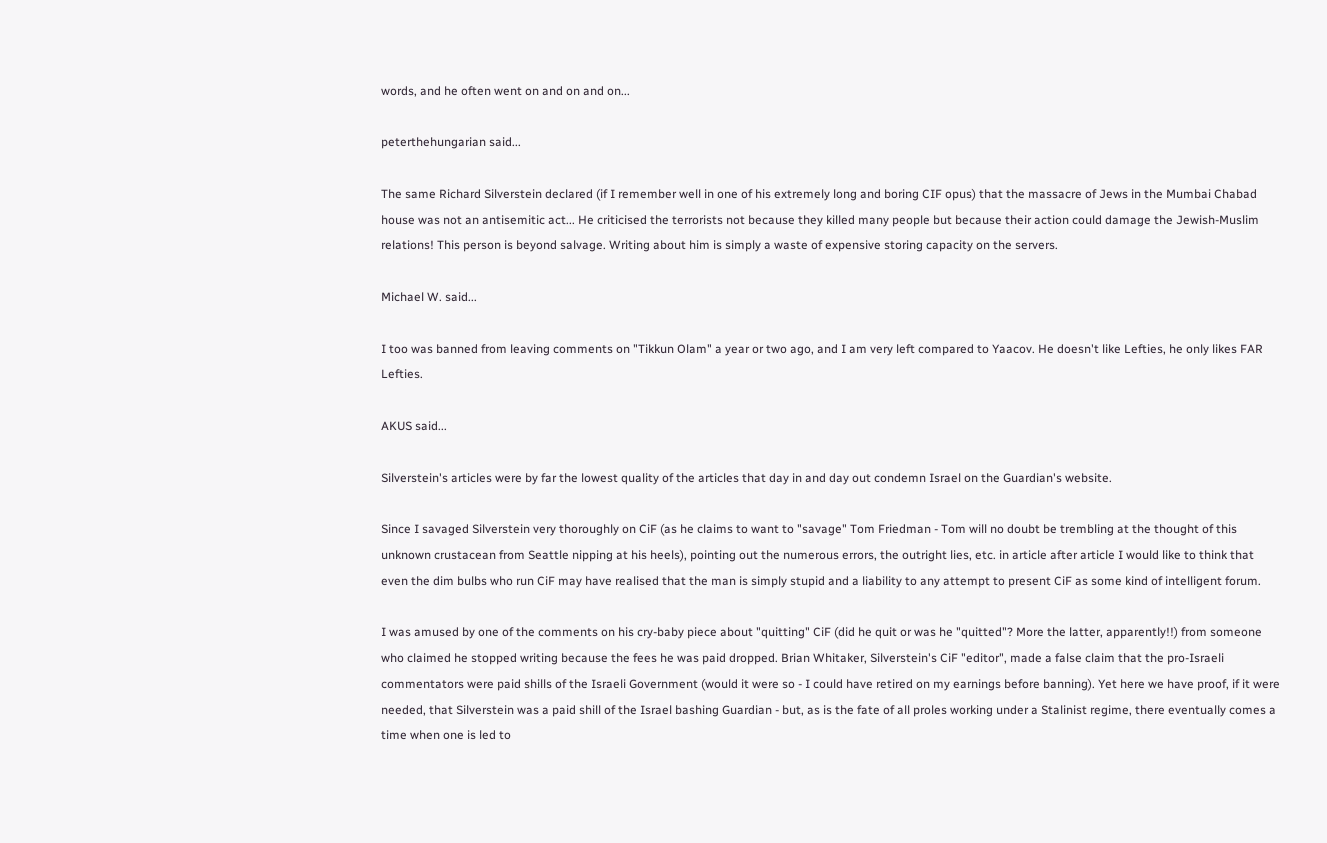words, and he often went on and on and on...

peterthehungarian said...

The same Richard Silverstein declared (if I remember well in one of his extremely long and boring CIF opus) that the massacre of Jews in the Mumbai Chabad house was not an antisemitic act... He criticised the terrorists not because they killed many people but because their action could damage the Jewish-Muslim relations! This person is beyond salvage. Writing about him is simply a waste of expensive storing capacity on the servers.

Michael W. said...

I too was banned from leaving comments on "Tikkun Olam" a year or two ago, and I am very left compared to Yaacov. He doesn't like Lefties, he only likes FAR Lefties.

AKUS said...

Silverstein's articles were by far the lowest quality of the articles that day in and day out condemn Israel on the Guardian's website.

Since I savaged Silverstein very thoroughly on CiF (as he claims to want to "savage" Tom Friedman - Tom will no doubt be trembling at the thought of this unknown crustacean from Seattle nipping at his heels), pointing out the numerous errors, the outright lies, etc. in article after article I would like to think that even the dim bulbs who run CiF may have realised that the man is simply stupid and a liability to any attempt to present CiF as some kind of intelligent forum.

I was amused by one of the comments on his cry-baby piece about "quitting" CiF (did he quit or was he "quitted"? More the latter, apparently!!) from someone who claimed he stopped writing because the fees he was paid dropped. Brian Whitaker, Silverstein's CiF "editor", made a false claim that the pro-Israeli commentators were paid shills of the Israeli Government (would it were so - I could have retired on my earnings before banning). Yet here we have proof, if it were needed, that Silverstein was a paid shill of the Israel bashing Guardian - but, as is the fate of all proles working under a Stalinist regime, there eventually comes a time when one is led to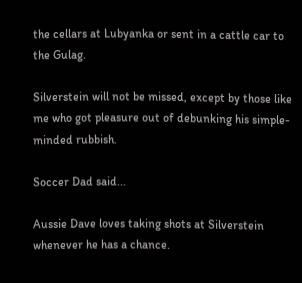the cellars at Lubyanka or sent in a cattle car to the Gulag.

Silverstein will not be missed, except by those like me who got pleasure out of debunking his simple-minded rubbish.

Soccer Dad said...

Aussie Dave loves taking shots at Silverstein whenever he has a chance.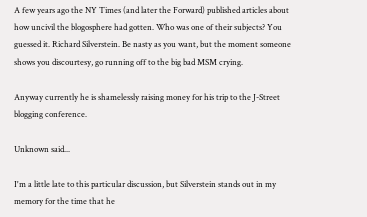A few years ago the NY Times (and later the Forward) published articles about how uncivil the blogosphere had gotten. Who was one of their subjects? You guessed it. Richard Silverstein. Be nasty as you want, but the moment someone shows you discourtesy, go running off to the big bad MSM crying.

Anyway currently he is shamelessly raising money for his trip to the J-Street blogging conference.

Unknown said...

I'm a little late to this particular discussion, but Silverstein stands out in my memory for the time that he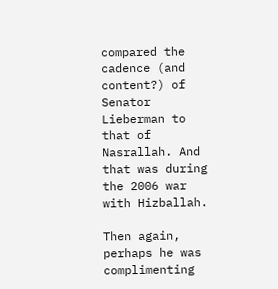compared the cadence (and content?) of Senator Lieberman to that of Nasrallah. And that was during the 2006 war with Hizballah.

Then again, perhaps he was complimenting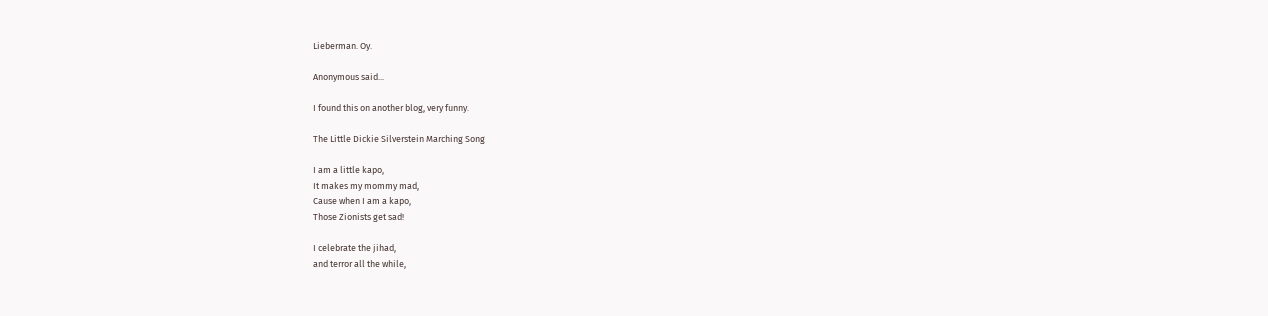Lieberman. Oy.

Anonymous said...

I found this on another blog, very funny.

The Little Dickie Silverstein Marching Song

I am a little kapo,
It makes my mommy mad,
Cause when I am a kapo,
Those Zionists get sad!

I celebrate the jihad,
and terror all the while,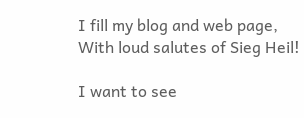I fill my blog and web page,
With loud salutes of Sieg Heil!

I want to see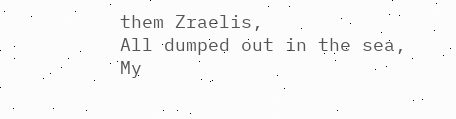them Zraelis,
All dumped out in the sea,
My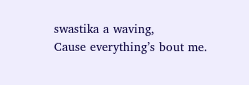swastika a waving,
Cause everything’s bout me.